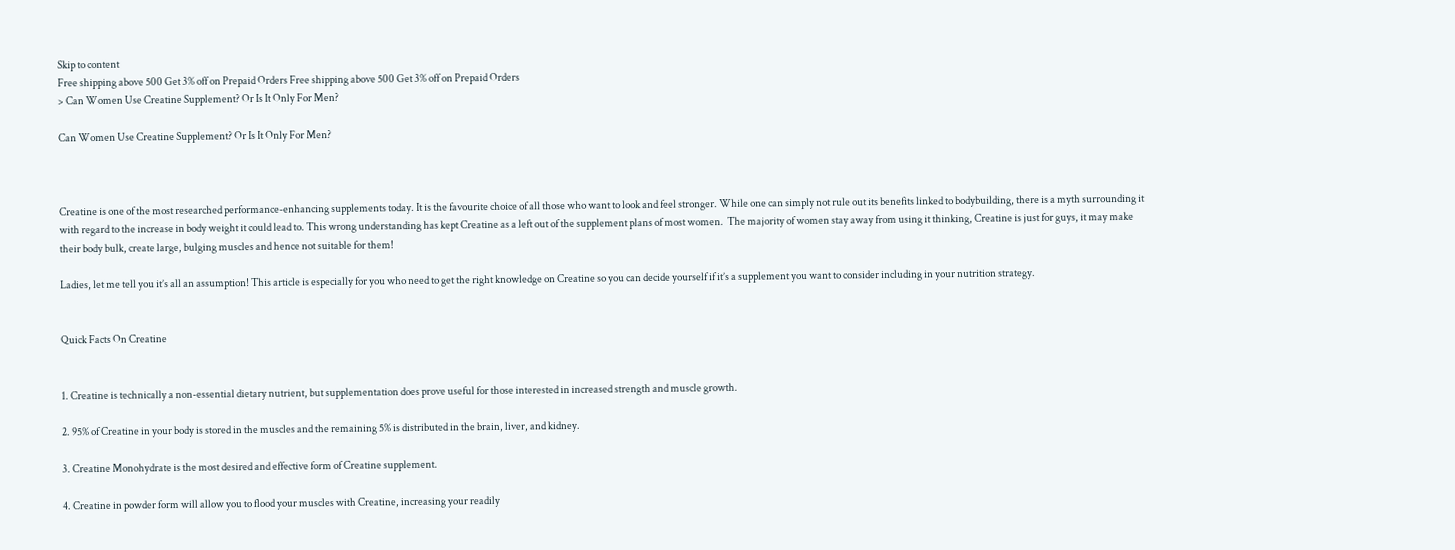Skip to content
Free shipping above 500 Get 3% off on Prepaid Orders Free shipping above 500 Get 3% off on Prepaid Orders
> Can Women Use Creatine Supplement? Or Is It Only For Men?

Can Women Use Creatine Supplement? Or Is It Only For Men?



Creatine is one of the most researched performance-enhancing supplements today. It is the favourite choice of all those who want to look and feel stronger. While one can simply not rule out its benefits linked to bodybuilding, there is a myth surrounding it with regard to the increase in body weight it could lead to. This wrong understanding has kept Creatine as a left out of the supplement plans of most women.  The majority of women stay away from using it thinking, Creatine is just for guys, it may make their body bulk, create large, bulging muscles and hence not suitable for them!

Ladies, let me tell you it’s all an assumption! This article is especially for you who need to get the right knowledge on Creatine so you can decide yourself if it’s a supplement you want to consider including in your nutrition strategy.


Quick Facts On Creatine


1. Creatine is technically a non-essential dietary nutrient, but supplementation does prove useful for those interested in increased strength and muscle growth.

2. 95% of Creatine in your body is stored in the muscles and the remaining 5% is distributed in the brain, liver, and kidney.

3. Creatine Monohydrate is the most desired and effective form of Creatine supplement.

4. Creatine in powder form will allow you to flood your muscles with Creatine, increasing your readily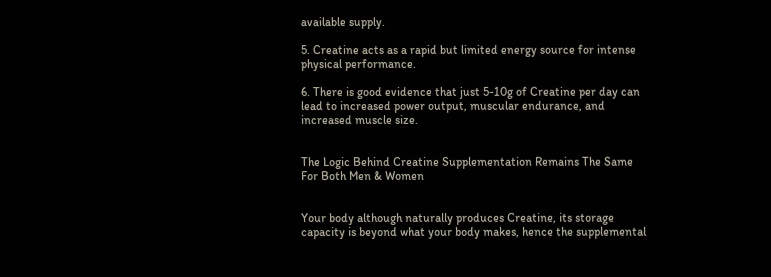available supply.

5. Creatine acts as a rapid but limited energy source for intense physical performance.

6. There is good evidence that just 5-10g of Creatine per day can lead to increased power output, muscular endurance, and increased muscle size.


The Logic Behind Creatine Supplementation Remains The Same For Both Men & Women


Your body although naturally produces Creatine, its storage capacity is beyond what your body makes, hence the supplemental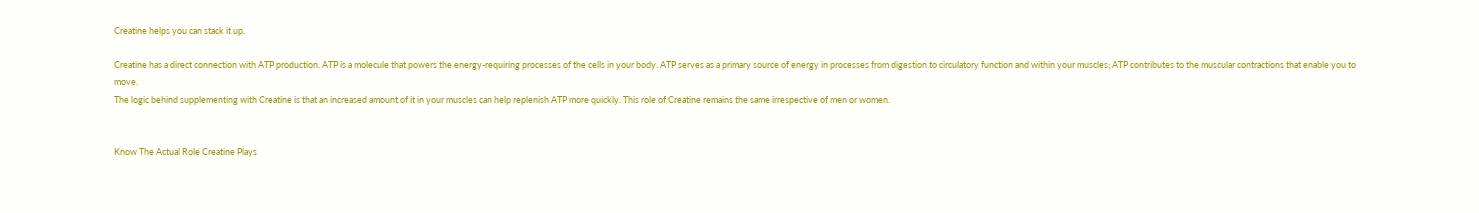Creatine helps you can stack it up.

Creatine has a direct connection with ATP production. ATP is a molecule that powers the energy-requiring processes of the cells in your body. ATP serves as a primary source of energy in processes from digestion to circulatory function and within your muscles; ATP contributes to the muscular contractions that enable you to move.
The logic behind supplementing with Creatine is that an increased amount of it in your muscles can help replenish ATP more quickly. This role of Creatine remains the same irrespective of men or women.


Know The Actual Role Creatine Plays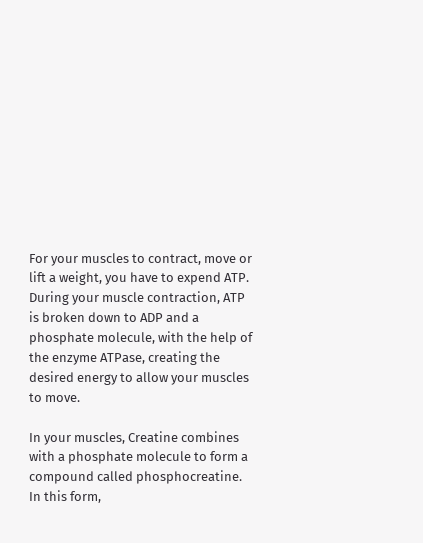For your muscles to contract, move or lift a weight, you have to expend ATP. During your muscle contraction, ATP is broken down to ADP and a phosphate molecule, with the help of the enzyme ATPase, creating the desired energy to allow your muscles to move.

In your muscles, Creatine combines with a phosphate molecule to form a compound called phosphocreatine. In this form,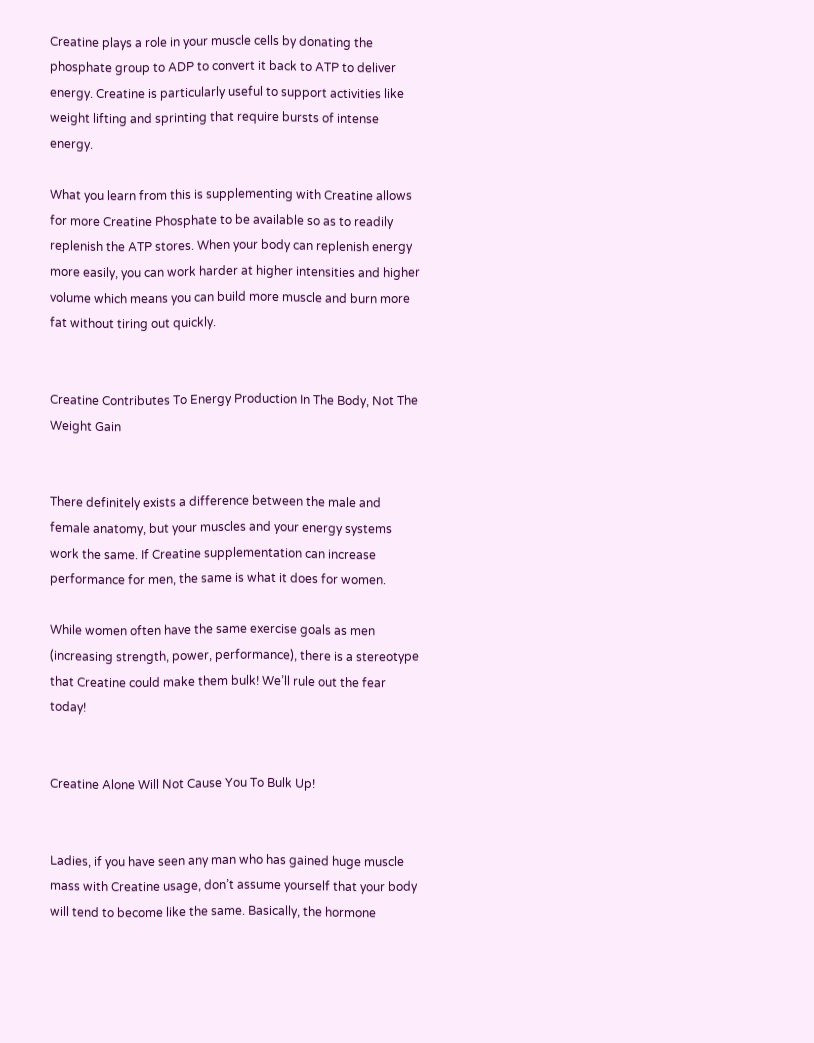Creatine plays a role in your muscle cells by donating the phosphate group to ADP to convert it back to ATP to deliver energy. Creatine is particularly useful to support activities like weight lifting and sprinting that require bursts of intense energy.

What you learn from this is supplementing with Creatine allows for more Creatine Phosphate to be available so as to readily replenish the ATP stores. When your body can replenish energy more easily, you can work harder at higher intensities and higher volume which means you can build more muscle and burn more fat without tiring out quickly.


Creatine Contributes To Energy Production In The Body, Not The Weight Gain


There definitely exists a difference between the male and female anatomy, but your muscles and your energy systems work the same. If Creatine supplementation can increase performance for men, the same is what it does for women.

While women often have the same exercise goals as men (increasing strength, power, performance), there is a stereotype that Creatine could make them bulk! We’ll rule out the fear today!


Creatine Alone Will Not Cause You To Bulk Up!


Ladies, if you have seen any man who has gained huge muscle mass with Creatine usage, don’t assume yourself that your body will tend to become like the same. Basically, the hormone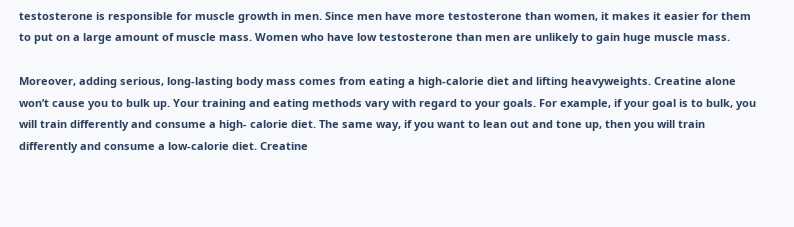testosterone is responsible for muscle growth in men. Since men have more testosterone than women, it makes it easier for them to put on a large amount of muscle mass. Women who have low testosterone than men are unlikely to gain huge muscle mass.

Moreover, adding serious, long-lasting body mass comes from eating a high-calorie diet and lifting heavyweights. Creatine alone won’t cause you to bulk up. Your training and eating methods vary with regard to your goals. For example, if your goal is to bulk, you will train differently and consume a high- calorie diet. The same way, if you want to lean out and tone up, then you will train differently and consume a low-calorie diet. Creatine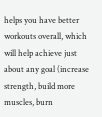helps you have better workouts overall, which will help achieve just about any goal (increase strength, build more muscles, burn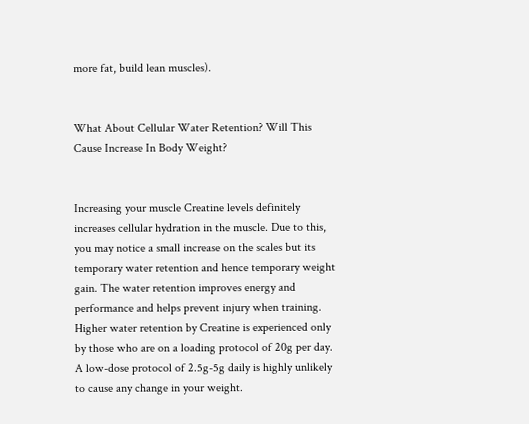more fat, build lean muscles).


What About Cellular Water Retention? Will This Cause Increase In Body Weight?


Increasing your muscle Creatine levels definitely increases cellular hydration in the muscle. Due to this, you may notice a small increase on the scales but its temporary water retention and hence temporary weight gain. The water retention improves energy and performance and helps prevent injury when training. Higher water retention by Creatine is experienced only by those who are on a loading protocol of 20g per day. A low-dose protocol of 2.5g-5g daily is highly unlikely to cause any change in your weight.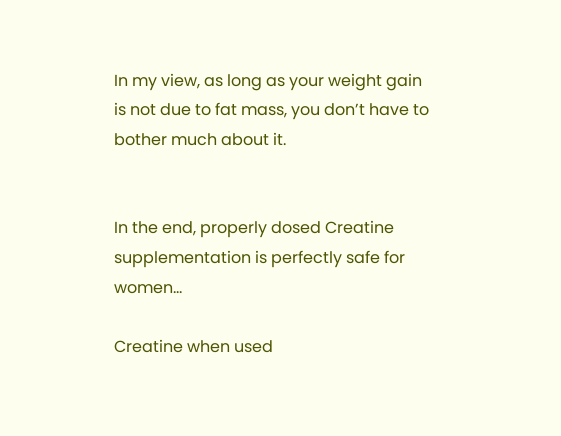In my view, as long as your weight gain is not due to fat mass, you don’t have to bother much about it.


In the end, properly dosed Creatine supplementation is perfectly safe for women…

Creatine when used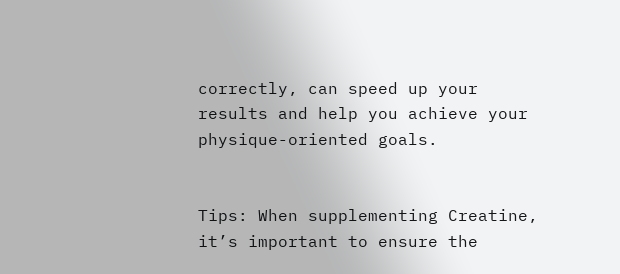correctly, can speed up your results and help you achieve your physique-oriented goals.


Tips: When supplementing Creatine, it’s important to ensure the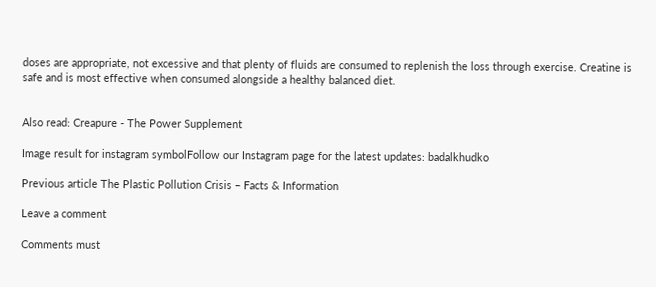doses are appropriate, not excessive and that plenty of fluids are consumed to replenish the loss through exercise. Creatine is safe and is most effective when consumed alongside a healthy balanced diet.


Also read: Creapure - The Power Supplement

Image result for instagram symbolFollow our Instagram page for the latest updates: badalkhudko

Previous article The Plastic Pollution Crisis – Facts & Information

Leave a comment

Comments must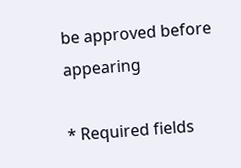be approved before appearing

* Required fields